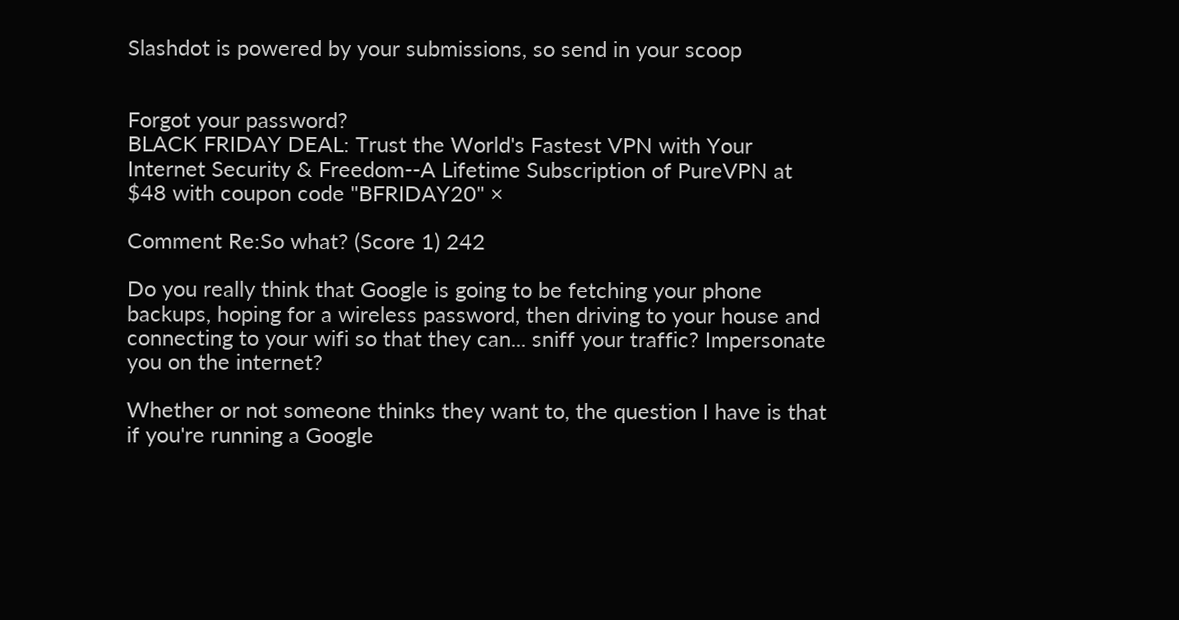Slashdot is powered by your submissions, so send in your scoop


Forgot your password?
BLACK FRIDAY DEAL: Trust the World's Fastest VPN with Your Internet Security & Freedom--A Lifetime Subscription of PureVPN at $48 with coupon code "BFRIDAY20" ×

Comment Re:So what? (Score 1) 242

Do you really think that Google is going to be fetching your phone backups, hoping for a wireless password, then driving to your house and connecting to your wifi so that they can... sniff your traffic? Impersonate you on the internet?

Whether or not someone thinks they want to, the question I have is that if you're running a Google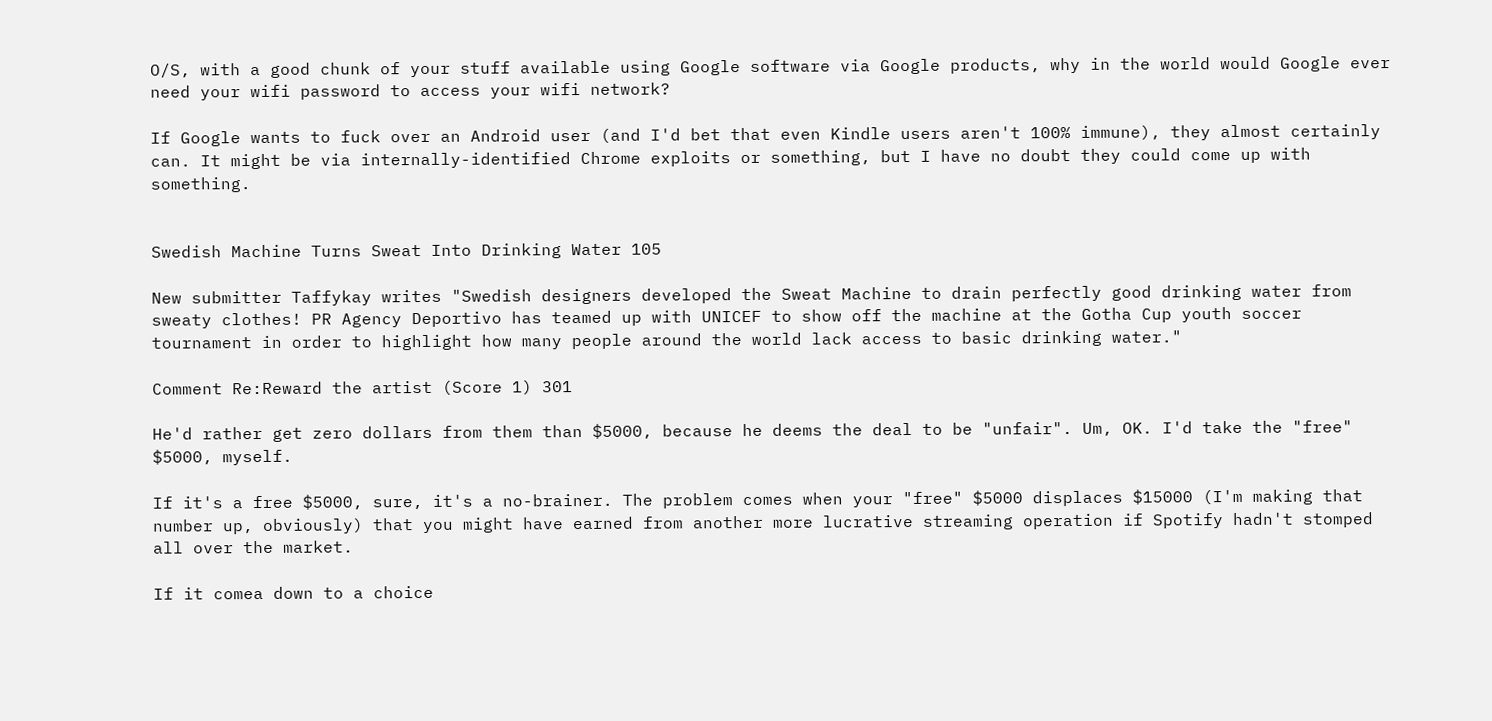O/S, with a good chunk of your stuff available using Google software via Google products, why in the world would Google ever need your wifi password to access your wifi network?

If Google wants to fuck over an Android user (and I'd bet that even Kindle users aren't 100% immune), they almost certainly can. It might be via internally-identified Chrome exploits or something, but I have no doubt they could come up with something.


Swedish Machine Turns Sweat Into Drinking Water 105

New submitter Taffykay writes "Swedish designers developed the Sweat Machine to drain perfectly good drinking water from sweaty clothes! PR Agency Deportivo has teamed up with UNICEF to show off the machine at the Gotha Cup youth soccer tournament in order to highlight how many people around the world lack access to basic drinking water."

Comment Re:Reward the artist (Score 1) 301

He'd rather get zero dollars from them than $5000, because he deems the deal to be "unfair". Um, OK. I'd take the "free" $5000, myself.

If it's a free $5000, sure, it's a no-brainer. The problem comes when your "free" $5000 displaces $15000 (I'm making that number up, obviously) that you might have earned from another more lucrative streaming operation if Spotify hadn't stomped all over the market.

If it comea down to a choice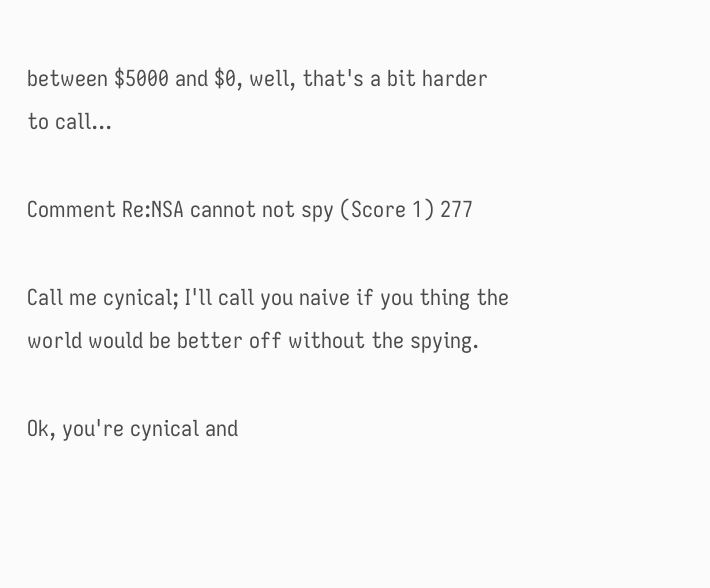between $5000 and $0, well, that's a bit harder to call...

Comment Re:NSA cannot not spy (Score 1) 277

Call me cynical; I'll call you naive if you thing the world would be better off without the spying.

Ok, you're cynical and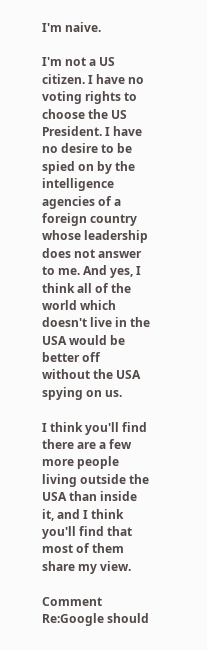I'm naive.

I'm not a US citizen. I have no voting rights to choose the US President. I have no desire to be spied on by the intelligence agencies of a foreign country whose leadership does not answer to me. And yes, I think all of the world which doesn't live in the USA would be better off without the USA spying on us.

I think you'll find there are a few more people living outside the USA than inside it, and I think you'll find that most of them share my view.

Comment Re:Google should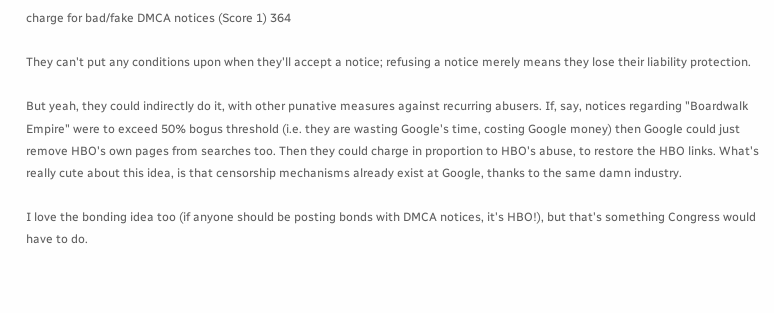charge for bad/fake DMCA notices (Score 1) 364

They can't put any conditions upon when they'll accept a notice; refusing a notice merely means they lose their liability protection.

But yeah, they could indirectly do it, with other punative measures against recurring abusers. If, say, notices regarding "Boardwalk Empire" were to exceed 50% bogus threshold (i.e. they are wasting Google's time, costing Google money) then Google could just remove HBO's own pages from searches too. Then they could charge in proportion to HBO's abuse, to restore the HBO links. What's really cute about this idea, is that censorship mechanisms already exist at Google, thanks to the same damn industry.

I love the bonding idea too (if anyone should be posting bonds with DMCA notices, it's HBO!), but that's something Congress would have to do.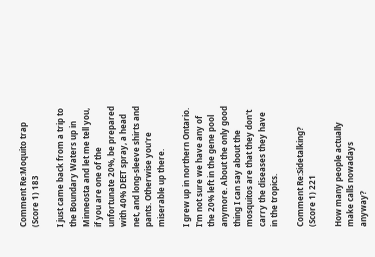Comment Re:Moquito trap (Score 1) 183

I just came back from a trip to the Boundary Waters up in Minneosta and let me tell you, if you are one of the unfortunate 20%, be prepared with 40% DEET spray, a head net, and long-sleeve shirts and pants. Otherwise you're miserable up there.

I grew up in northern Ontario. I'm not sure we have any of the 20% left in the gene pool anymore. About the only good thing I can say about the mosquitos are that they don't carry the diseases they have in the tropics.

Comment Re:Sidetalking? (Score 1) 221

How many people actually make calls nowadays anyway?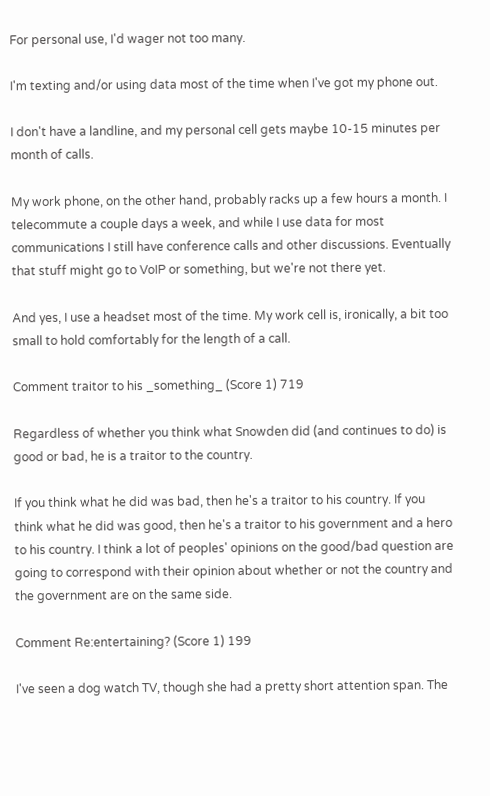For personal use, I'd wager not too many.

I'm texting and/or using data most of the time when I've got my phone out.

I don't have a landline, and my personal cell gets maybe 10-15 minutes per month of calls.

My work phone, on the other hand, probably racks up a few hours a month. I telecommute a couple days a week, and while I use data for most communications I still have conference calls and other discussions. Eventually that stuff might go to VoIP or something, but we're not there yet.

And yes, I use a headset most of the time. My work cell is, ironically, a bit too small to hold comfortably for the length of a call.

Comment traitor to his _something_ (Score 1) 719

Regardless of whether you think what Snowden did (and continues to do) is good or bad, he is a traitor to the country.

If you think what he did was bad, then he's a traitor to his country. If you think what he did was good, then he's a traitor to his government and a hero to his country. I think a lot of peoples' opinions on the good/bad question are going to correspond with their opinion about whether or not the country and the government are on the same side.

Comment Re:entertaining? (Score 1) 199

I've seen a dog watch TV, though she had a pretty short attention span. The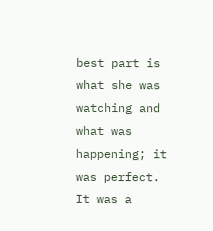best part is what she was watching and what was happening; it was perfect. It was a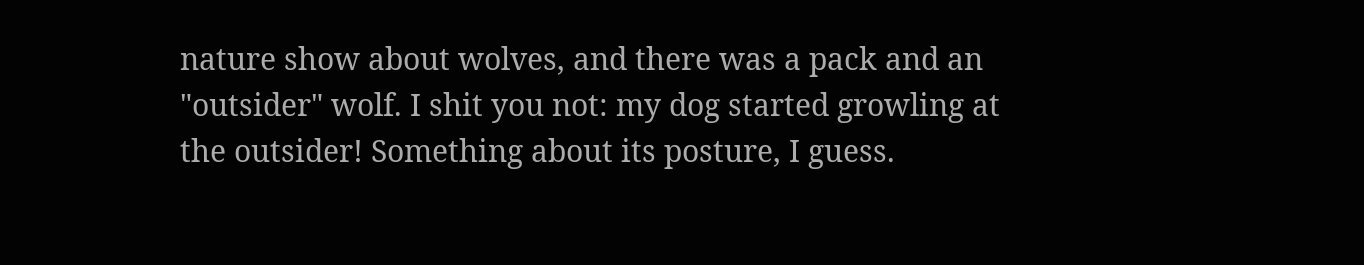nature show about wolves, and there was a pack and an "outsider" wolf. I shit you not: my dog started growling at the outsider! Something about its posture, I guess.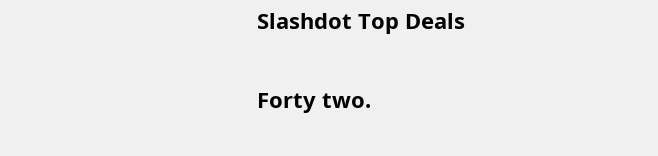Slashdot Top Deals

Forty two.